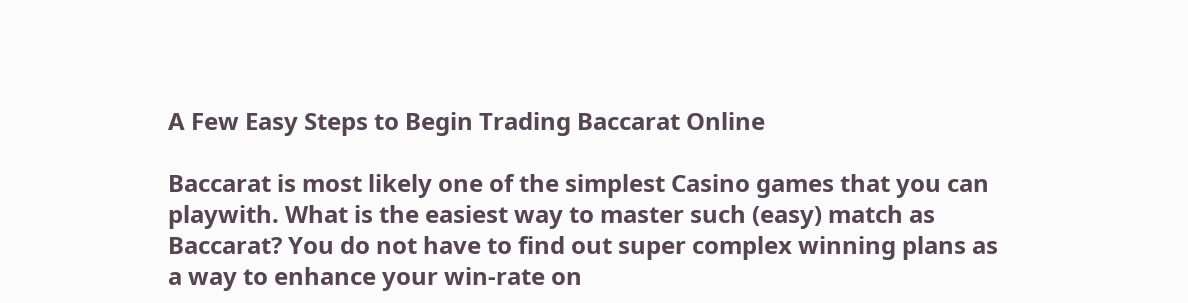A Few Easy Steps to Begin Trading Baccarat Online

Baccarat is most likely one of the simplest Casino games that you can playwith. What is the easiest way to master such (easy) match as Baccarat? You do not have to find out super complex winning plans as a way to enhance your win-rate on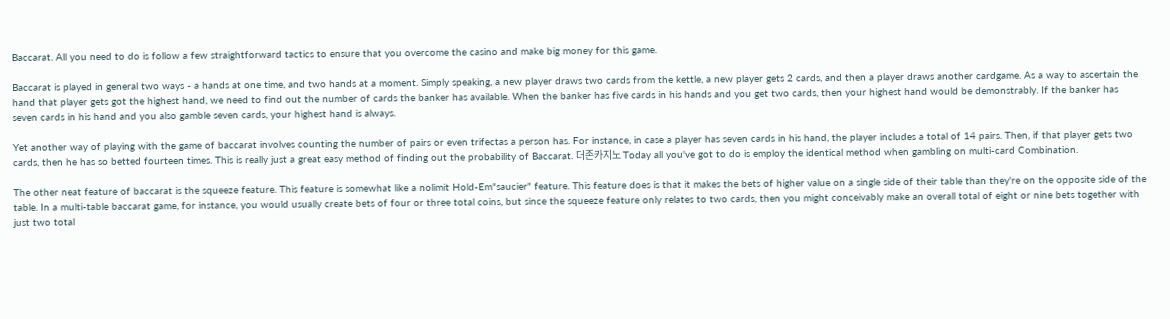Baccarat. All you need to do is follow a few straightforward tactics to ensure that you overcome the casino and make big money for this game.

Baccarat is played in general two ways - a hands at one time, and two hands at a moment. Simply speaking, a new player draws two cards from the kettle, a new player gets 2 cards, and then a player draws another cardgame. As a way to ascertain the hand that player gets got the highest hand, we need to find out the number of cards the banker has available. When the banker has five cards in his hands and you get two cards, then your highest hand would be demonstrably. If the banker has seven cards in his hand and you also gamble seven cards, your highest hand is always.

Yet another way of playing with the game of baccarat involves counting the number of pairs or even trifectas a person has. For instance, in case a player has seven cards in his hand, the player includes a total of 14 pairs. Then, if that player gets two cards, then he has so betted fourteen times. This is really just a great easy method of finding out the probability of Baccarat. 더존카지노 Today all you've got to do is employ the identical method when gambling on multi-card Combination.

The other neat feature of baccarat is the squeeze feature. This feature is somewhat like a nolimit Hold-Em"saucier" feature. This feature does is that it makes the bets of higher value on a single side of their table than they're on the opposite side of the table. In a multi-table baccarat game, for instance, you would usually create bets of four or three total coins, but since the squeeze feature only relates to two cards, then you might conceivably make an overall total of eight or nine bets together with just two total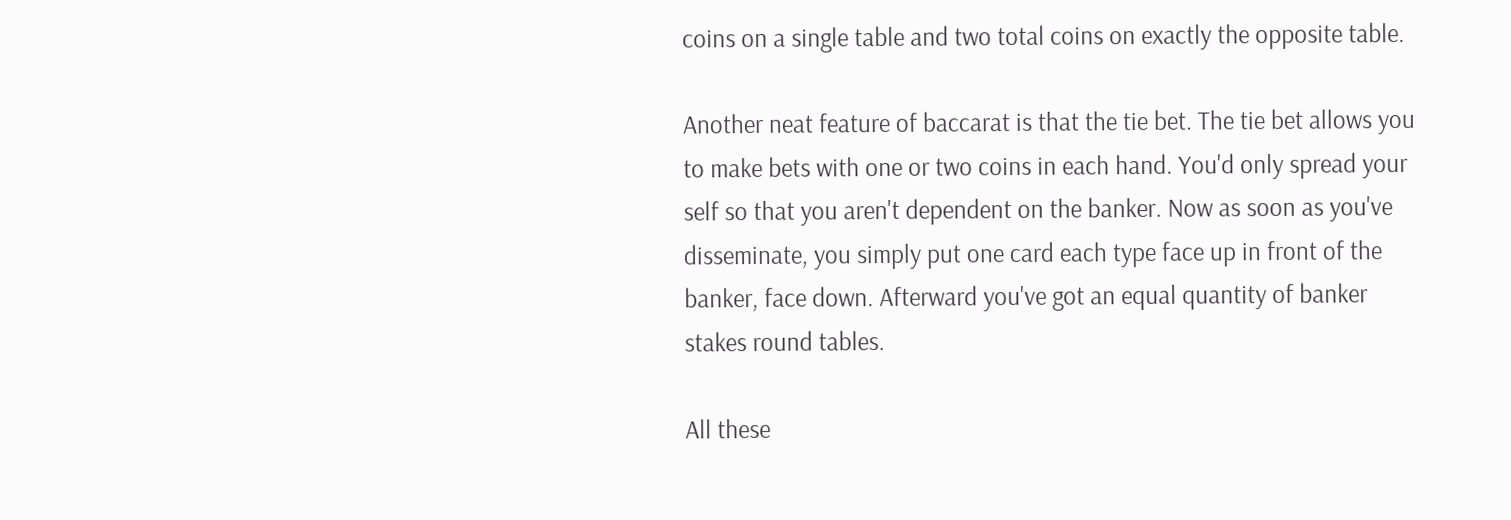coins on a single table and two total coins on exactly the opposite table.

Another neat feature of baccarat is that the tie bet. The tie bet allows you to make bets with one or two coins in each hand. You'd only spread your self so that you aren't dependent on the banker. Now as soon as you've disseminate, you simply put one card each type face up in front of the banker, face down. Afterward you've got an equal quantity of banker stakes round tables.

All these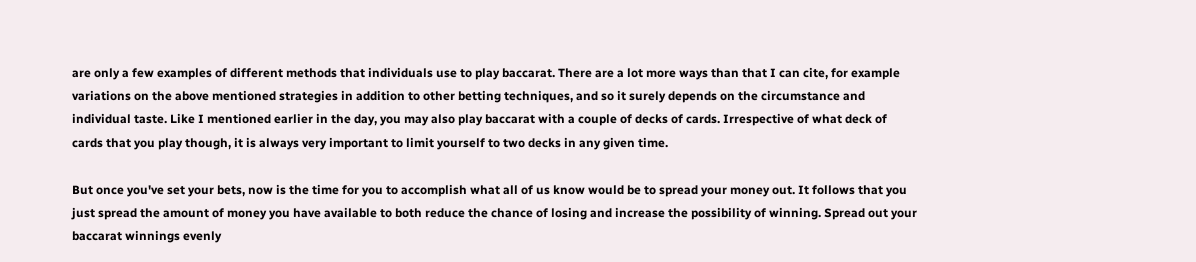are only a few examples of different methods that individuals use to play baccarat. There are a lot more ways than that I can cite, for example variations on the above mentioned strategies in addition to other betting techniques, and so it surely depends on the circumstance and individual taste. Like I mentioned earlier in the day, you may also play baccarat with a couple of decks of cards. Irrespective of what deck of cards that you play though, it is always very important to limit yourself to two decks in any given time.

But once you've set your bets, now is the time for you to accomplish what all of us know would be to spread your money out. It follows that you just spread the amount of money you have available to both reduce the chance of losing and increase the possibility of winning. Spread out your baccarat winnings evenly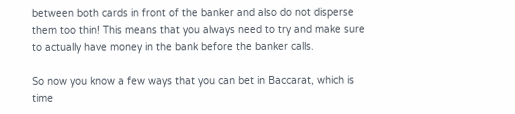between both cards in front of the banker and also do not disperse them too thin! This means that you always need to try and make sure to actually have money in the bank before the banker calls.

So now you know a few ways that you can bet in Baccarat, which is time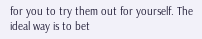for you to try them out for yourself. The ideal way is to bet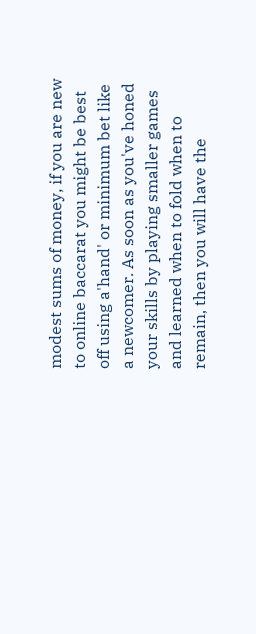modest sums of money, if you are new to online baccarat you might be best off using a'hand' or minimum bet like a newcomer. As soon as you've honed your skills by playing smaller games and learned when to fold when to remain, then you will have the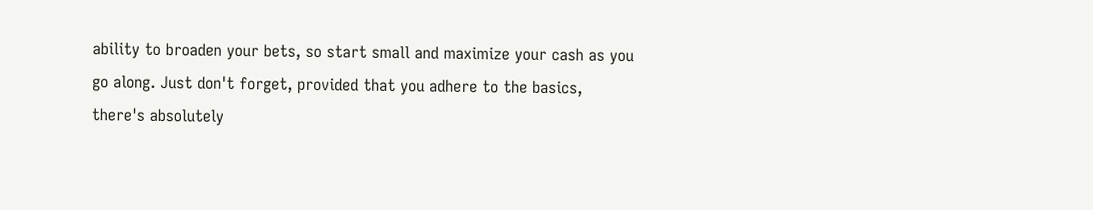ability to broaden your bets, so start small and maximize your cash as you go along. Just don't forget, provided that you adhere to the basics, there's absolutely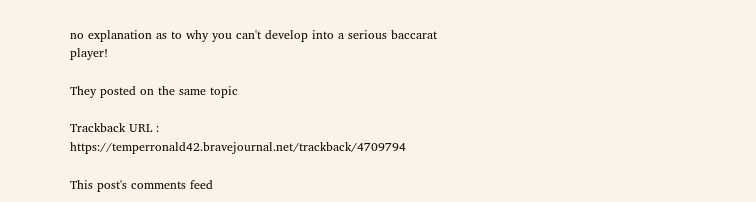no explanation as to why you can't develop into a serious baccarat player!

They posted on the same topic

Trackback URL : https://temperronald42.bravejournal.net/trackback/4709794

This post's comments feed